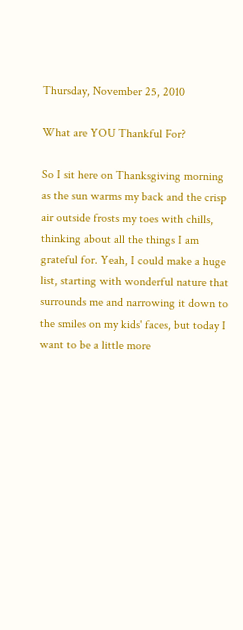Thursday, November 25, 2010

What are YOU Thankful For?

So I sit here on Thanksgiving morning as the sun warms my back and the crisp air outside frosts my toes with chills, thinking about all the things I am grateful for. Yeah, I could make a huge list, starting with wonderful nature that surrounds me and narrowing it down to the smiles on my kids' faces, but today I want to be a little more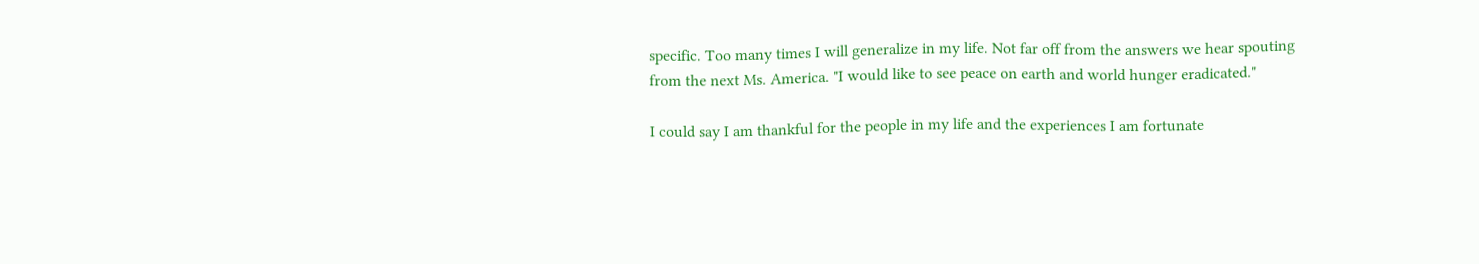specific. Too many times I will generalize in my life. Not far off from the answers we hear spouting from the next Ms. America. "I would like to see peace on earth and world hunger eradicated."

I could say I am thankful for the people in my life and the experiences I am fortunate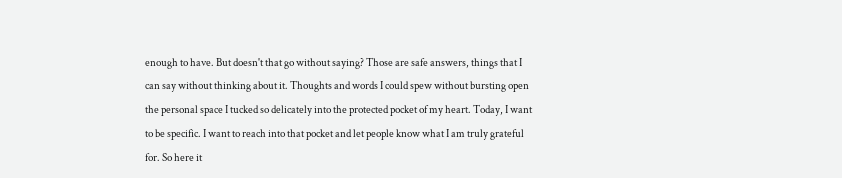enough to have. But doesn't that go without saying? Those are safe answers, things that I can say without thinking about it. Thoughts and words I could spew without bursting open the personal space I tucked so delicately into the protected pocket of my heart. Today, I want to be specific. I want to reach into that pocket and let people know what I am truly grateful for. So here it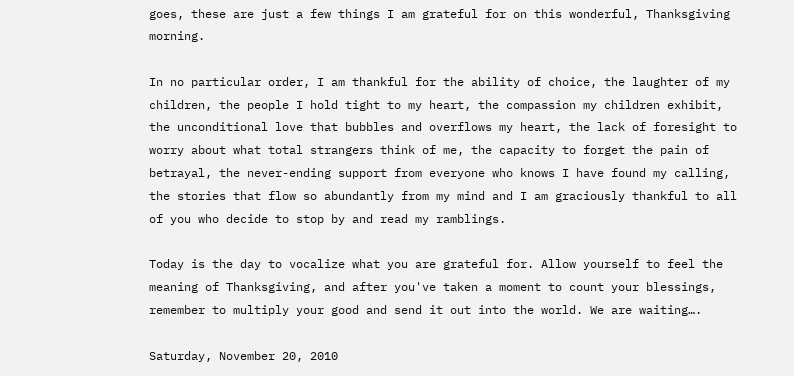goes, these are just a few things I am grateful for on this wonderful, Thanksgiving morning.

In no particular order, I am thankful for the ability of choice, the laughter of my children, the people I hold tight to my heart, the compassion my children exhibit, the unconditional love that bubbles and overflows my heart, the lack of foresight to worry about what total strangers think of me, the capacity to forget the pain of betrayal, the never-ending support from everyone who knows I have found my calling, the stories that flow so abundantly from my mind and I am graciously thankful to all of you who decide to stop by and read my ramblings.

Today is the day to vocalize what you are grateful for. Allow yourself to feel the meaning of Thanksgiving, and after you've taken a moment to count your blessings, remember to multiply your good and send it out into the world. We are waiting….

Saturday, November 20, 2010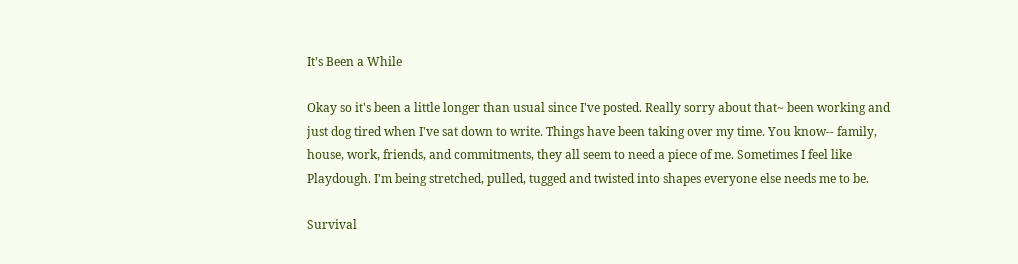It’s Been a While

Okay so it's been a little longer than usual since I've posted. Really sorry about that~ been working and just dog tired when I've sat down to write. Things have been taking over my time. You know-- family, house, work, friends, and commitments, they all seem to need a piece of me. Sometimes I feel like Playdough. I'm being stretched, pulled, tugged and twisted into shapes everyone else needs me to be.

Survival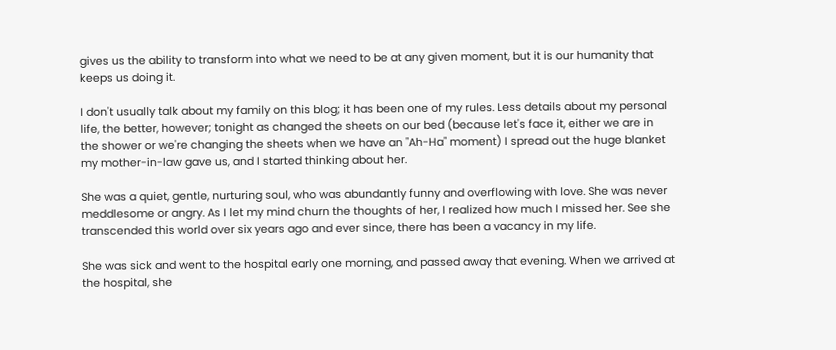gives us the ability to transform into what we need to be at any given moment, but it is our humanity that keeps us doing it.

I don't usually talk about my family on this blog; it has been one of my rules. Less details about my personal life, the better, however; tonight as changed the sheets on our bed (because let's face it, either we are in the shower or we're changing the sheets when we have an "Ah-Ha" moment) I spread out the huge blanket my mother-in-law gave us, and I started thinking about her.

She was a quiet, gentle, nurturing soul, who was abundantly funny and overflowing with love. She was never meddlesome or angry. As I let my mind churn the thoughts of her, I realized how much I missed her. See she transcended this world over six years ago and ever since, there has been a vacancy in my life.

She was sick and went to the hospital early one morning, and passed away that evening. When we arrived at the hospital, she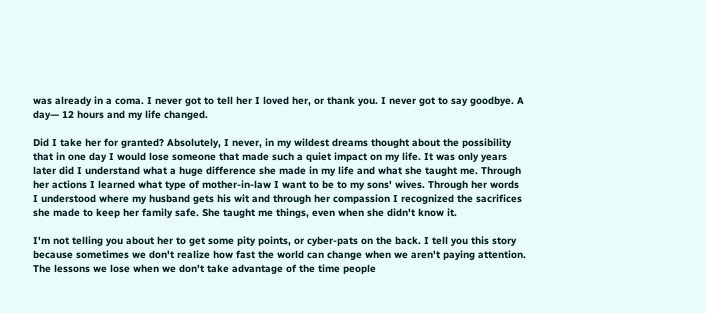was already in a coma. I never got to tell her I loved her, or thank you. I never got to say goodbye. A day— 12 hours and my life changed.

Did I take her for granted? Absolutely, I never, in my wildest dreams thought about the possibility that in one day I would lose someone that made such a quiet impact on my life. It was only years later did I understand what a huge difference she made in my life and what she taught me. Through her actions I learned what type of mother-in-law I want to be to my sons' wives. Through her words I understood where my husband gets his wit and through her compassion I recognized the sacrifices she made to keep her family safe. She taught me things, even when she didn't know it.

I'm not telling you about her to get some pity points, or cyber-pats on the back. I tell you this story because sometimes we don't realize how fast the world can change when we aren't paying attention. The lessons we lose when we don't take advantage of the time people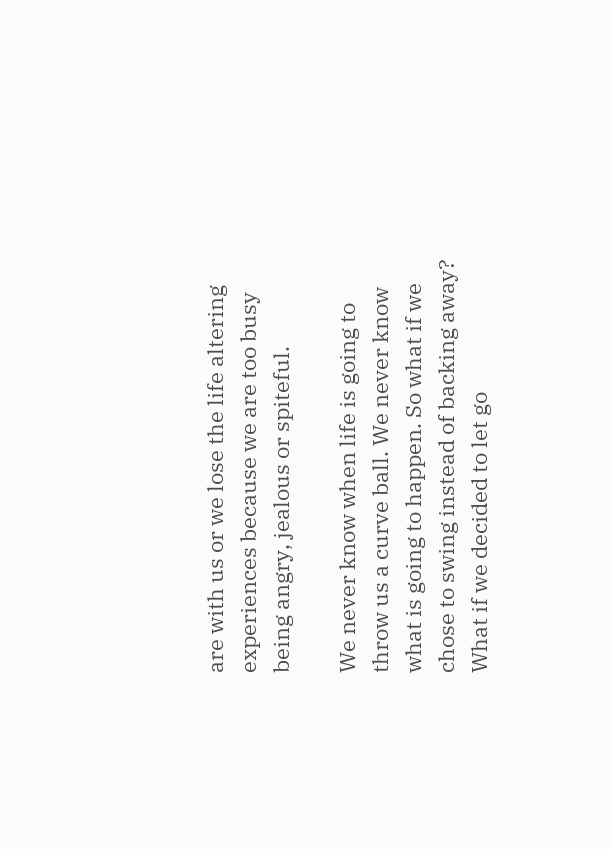are with us or we lose the life altering experiences because we are too busy being angry, jealous or spiteful.

We never know when life is going to throw us a curve ball. We never know what is going to happen. So what if we chose to swing instead of backing away? What if we decided to let go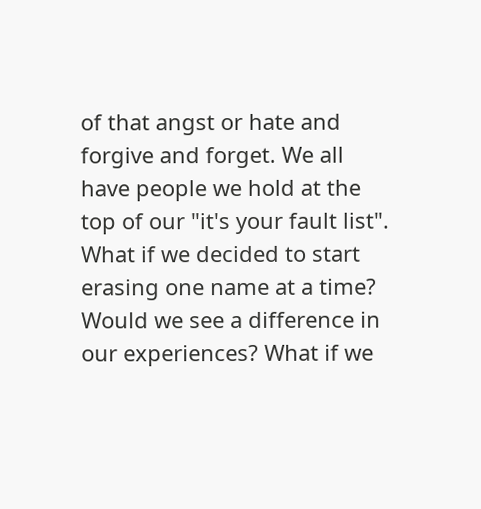of that angst or hate and forgive and forget. We all have people we hold at the top of our "it's your fault list". What if we decided to start erasing one name at a time? Would we see a difference in our experiences? What if we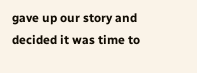gave up our story and decided it was time to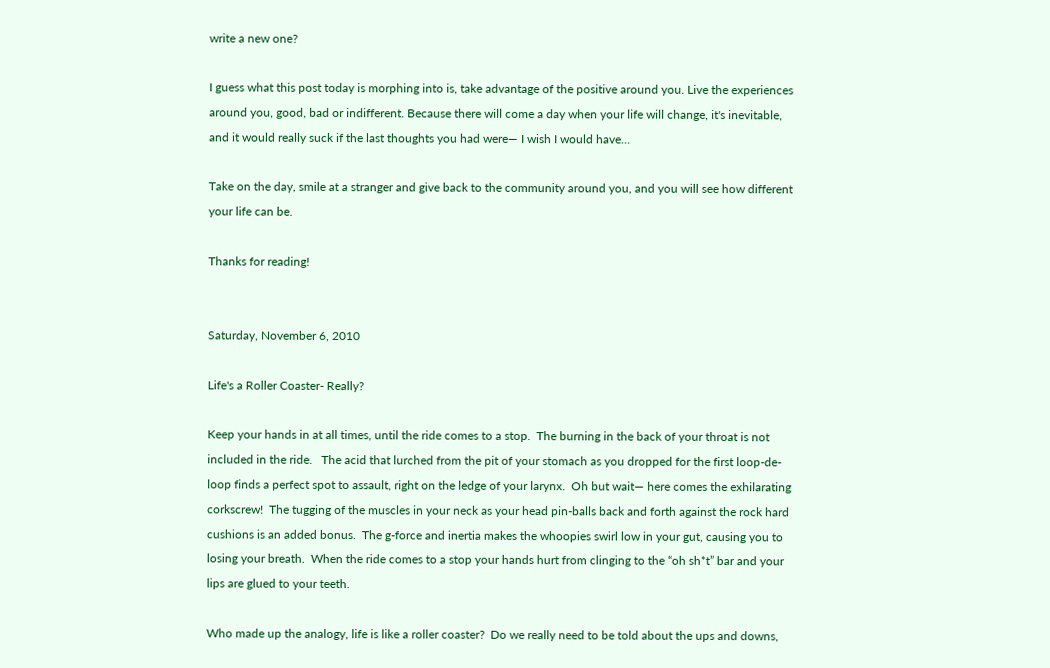write a new one?

I guess what this post today is morphing into is, take advantage of the positive around you. Live the experiences around you, good, bad or indifferent. Because there will come a day when your life will change, it's inevitable, and it would really suck if the last thoughts you had were— I wish I would have…

Take on the day, smile at a stranger and give back to the community around you, and you will see how different your life can be.

Thanks for reading!


Saturday, November 6, 2010

Life's a Roller Coaster- Really?

Keep your hands in at all times, until the ride comes to a stop.  The burning in the back of your throat is not included in the ride.   The acid that lurched from the pit of your stomach as you dropped for the first loop-de-loop finds a perfect spot to assault, right on the ledge of your larynx.  Oh but wait— here comes the exhilarating corkscrew!  The tugging of the muscles in your neck as your head pin-balls back and forth against the rock hard cushions is an added bonus.  The g-force and inertia makes the whoopies swirl low in your gut, causing you to losing your breath.  When the ride comes to a stop your hands hurt from clinging to the “oh sh*t” bar and your lips are glued to your teeth.

Who made up the analogy, life is like a roller coaster?  Do we really need to be told about the ups and downs,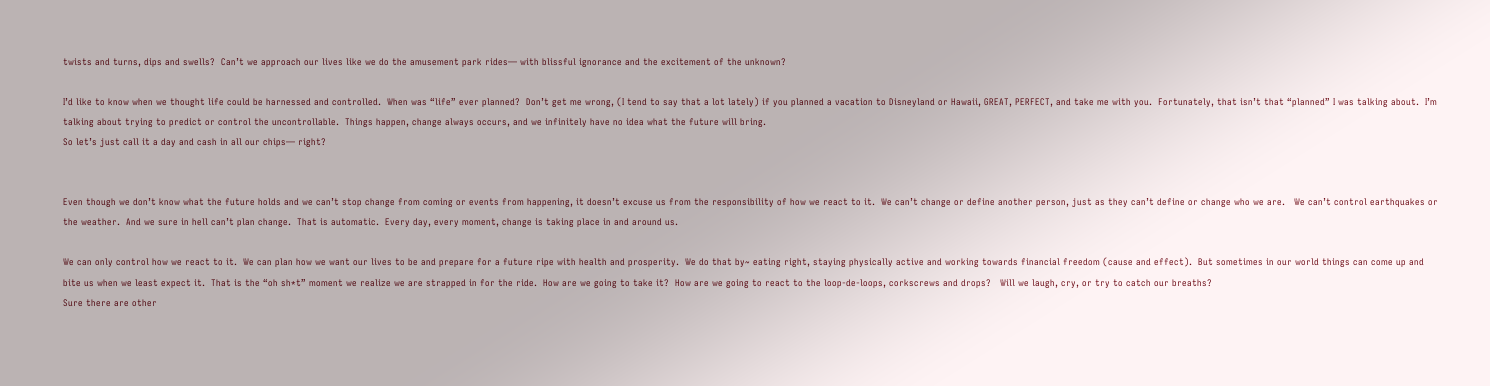twists and turns, dips and swells?  Can’t we approach our lives like we do the amusement park rides— with blissful ignorance and the excitement of the unknown?

I’d like to know when we thought life could be harnessed and controlled.  When was “life” ever planned?  Don’t get me wrong, (I tend to say that a lot lately) if you planned a vacation to Disneyland or Hawaii, GREAT, PERFECT, and take me with you.  Fortunately, that isn’t that “planned” I was talking about.  I’m talking about trying to predict or control the uncontrollable.  Things happen, change always occurs, and we infinitely have no idea what the future will bring.
So let’s just call it a day and cash in all our chips— right?


Even though we don’t know what the future holds and we can’t stop change from coming or events from happening, it doesn’t excuse us from the responsibility of how we react to it.  We can’t change or define another person, just as they can’t define or change who we are.   We can’t control earthquakes or the weather.  And we sure in hell can’t plan change.  That is automatic.  Every day, every moment, change is taking place in and around us.

We can only control how we react to it.  We can plan how we want our lives to be and prepare for a future ripe with health and prosperity.  We do that by~ eating right, staying physically active and working towards financial freedom (cause and effect).  But sometimes in our world things can come up and bite us when we least expect it.  That is the “oh sh*t” moment we realize we are strapped in for the ride.  How are we going to take it?  How are we going to react to the loop-de-loops, corkscrews and drops?   Will we laugh, cry, or try to catch our breaths?
Sure there are other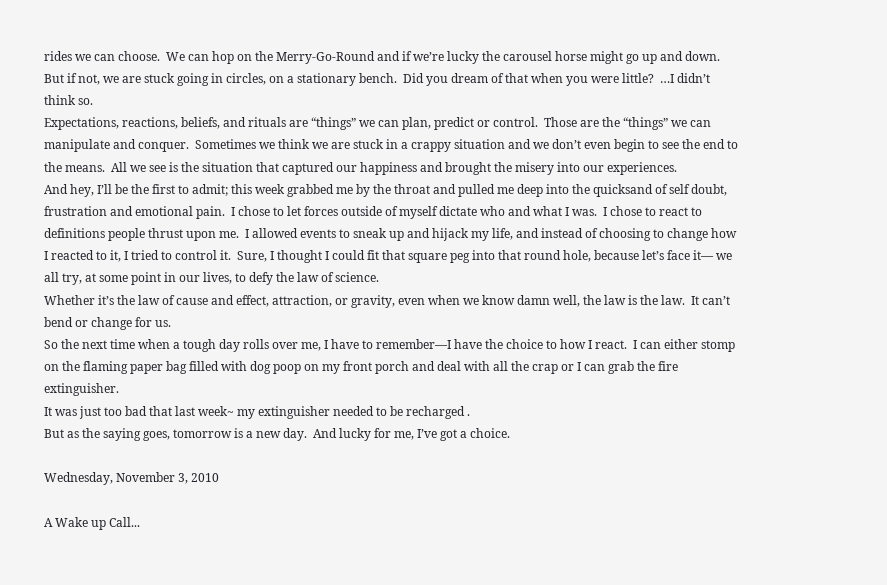rides we can choose.  We can hop on the Merry-Go-Round and if we’re lucky the carousel horse might go up and down.  But if not, we are stuck going in circles, on a stationary bench.  Did you dream of that when you were little?  …I didn’t think so.
Expectations, reactions, beliefs, and rituals are “things” we can plan, predict or control.  Those are the “things” we can manipulate and conquer.  Sometimes we think we are stuck in a crappy situation and we don’t even begin to see the end to the means.  All we see is the situation that captured our happiness and brought the misery into our experiences.
And hey, I’ll be the first to admit; this week grabbed me by the throat and pulled me deep into the quicksand of self doubt, frustration and emotional pain.  I chose to let forces outside of myself dictate who and what I was.  I chose to react to definitions people thrust upon me.  I allowed events to sneak up and hijack my life, and instead of choosing to change how I reacted to it, I tried to control it.  Sure, I thought I could fit that square peg into that round hole, because let’s face it— we all try, at some point in our lives, to defy the law of science.
Whether it’s the law of cause and effect, attraction, or gravity, even when we know damn well, the law is the law.  It can’t bend or change for us.
So the next time when a tough day rolls over me, I have to remember—I have the choice to how I react.  I can either stomp on the flaming paper bag filled with dog poop on my front porch and deal with all the crap or I can grab the fire extinguisher.
It was just too bad that last week~ my extinguisher needed to be recharged .
But as the saying goes, tomorrow is a new day.  And lucky for me, I’ve got a choice.

Wednesday, November 3, 2010

A Wake up Call...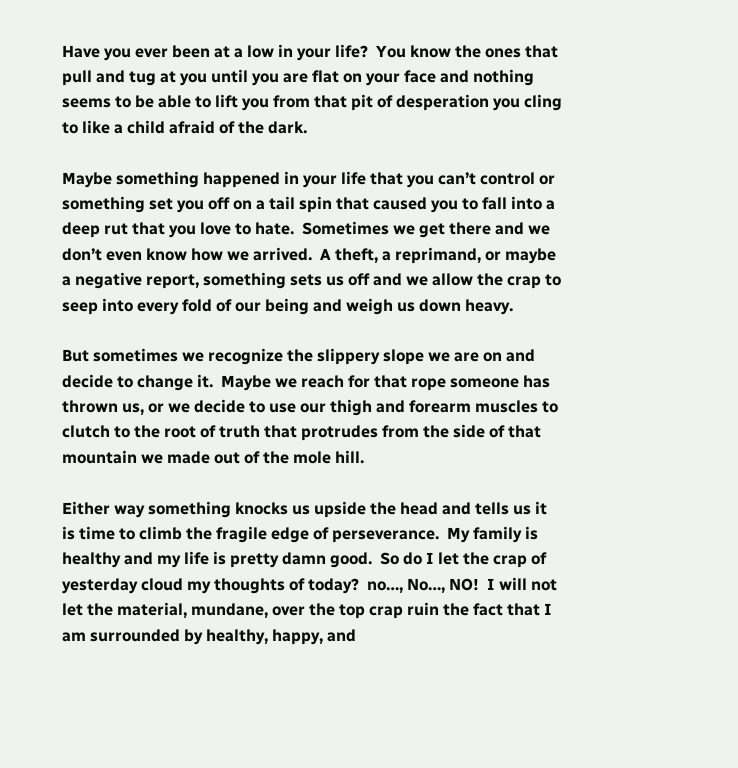Have you ever been at a low in your life?  You know the ones that pull and tug at you until you are flat on your face and nothing seems to be able to lift you from that pit of desperation you cling to like a child afraid of the dark.

Maybe something happened in your life that you can’t control or something set you off on a tail spin that caused you to fall into a deep rut that you love to hate.  Sometimes we get there and we don’t even know how we arrived.  A theft, a reprimand, or maybe a negative report, something sets us off and we allow the crap to seep into every fold of our being and weigh us down heavy.

But sometimes we recognize the slippery slope we are on and decide to change it.  Maybe we reach for that rope someone has thrown us, or we decide to use our thigh and forearm muscles to clutch to the root of truth that protrudes from the side of that mountain we made out of the mole hill.

Either way something knocks us upside the head and tells us it is time to climb the fragile edge of perseverance.  My family is healthy and my life is pretty damn good.  So do I let the crap of yesterday cloud my thoughts of today?  no…, No…, NO!  I will not let the material, mundane, over the top crap ruin the fact that I am surrounded by healthy, happy, and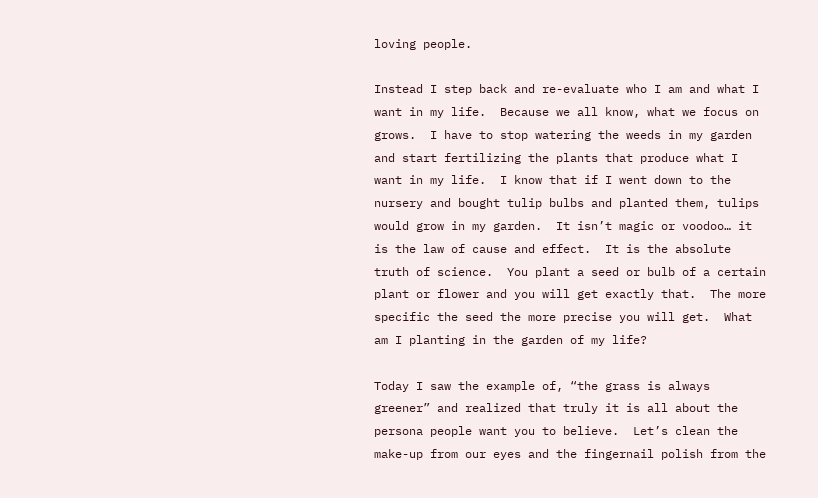loving people.

Instead I step back and re-evaluate who I am and what I want in my life.  Because we all know, what we focus on grows.  I have to stop watering the weeds in my garden and start fertilizing the plants that produce what I want in my life.  I know that if I went down to the nursery and bought tulip bulbs and planted them, tulips would grow in my garden.  It isn’t magic or voodoo… it is the law of cause and effect.  It is the absolute truth of science.  You plant a seed or bulb of a certain plant or flower and you will get exactly that.  The more specific the seed the more precise you will get.  What am I planting in the garden of my life?

Today I saw the example of, “the grass is always greener” and realized that truly it is all about the persona people want you to believe.  Let’s clean the make-up from our eyes and the fingernail polish from the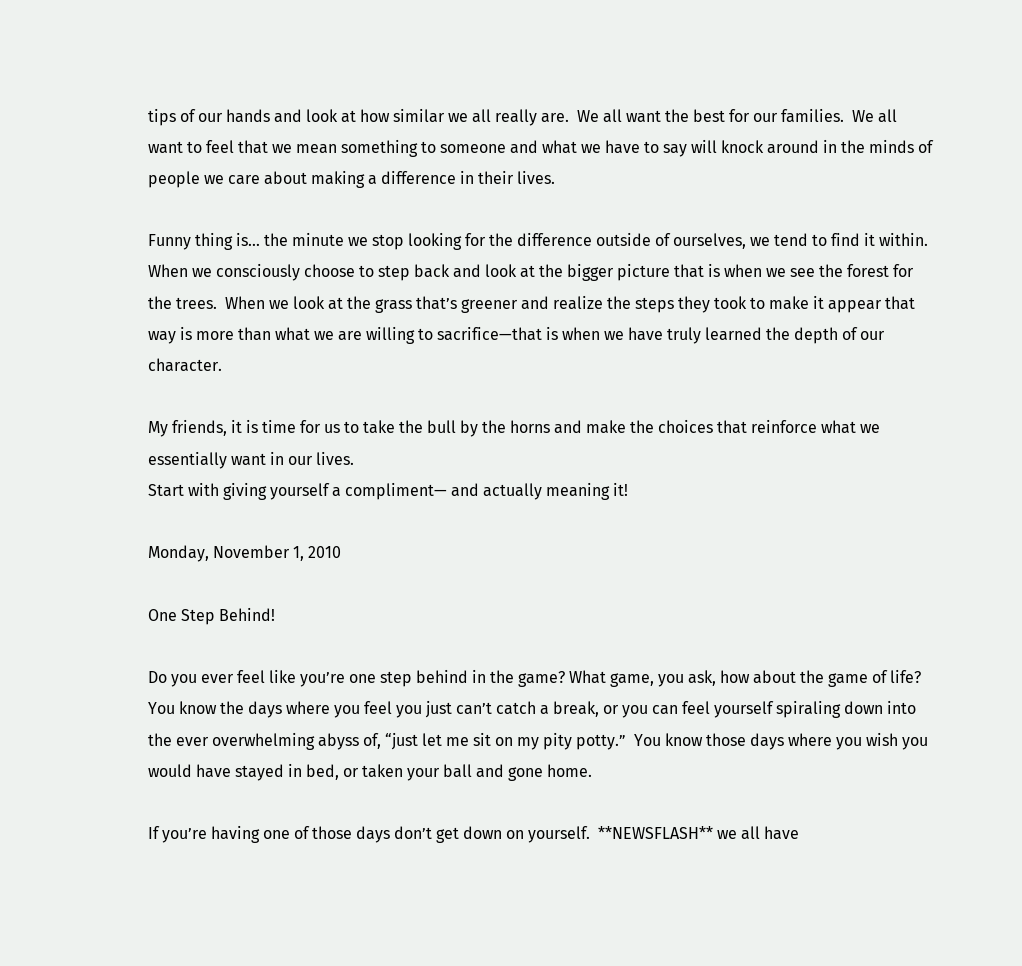tips of our hands and look at how similar we all really are.  We all want the best for our families.  We all want to feel that we mean something to someone and what we have to say will knock around in the minds of people we care about making a difference in their lives.

Funny thing is… the minute we stop looking for the difference outside of ourselves, we tend to find it within.  When we consciously choose to step back and look at the bigger picture that is when we see the forest for the trees.  When we look at the grass that’s greener and realize the steps they took to make it appear that way is more than what we are willing to sacrifice—that is when we have truly learned the depth of our character.

My friends, it is time for us to take the bull by the horns and make the choices that reinforce what we essentially want in our lives.
Start with giving yourself a compliment— and actually meaning it!

Monday, November 1, 2010

One Step Behind!

Do you ever feel like you’re one step behind in the game? What game, you ask, how about the game of life?  You know the days where you feel you just can’t catch a break, or you can feel yourself spiraling down into the ever overwhelming abyss of, “just let me sit on my pity potty.”  You know those days where you wish you would have stayed in bed, or taken your ball and gone home.

If you’re having one of those days don’t get down on yourself.  **NEWSFLASH** we all have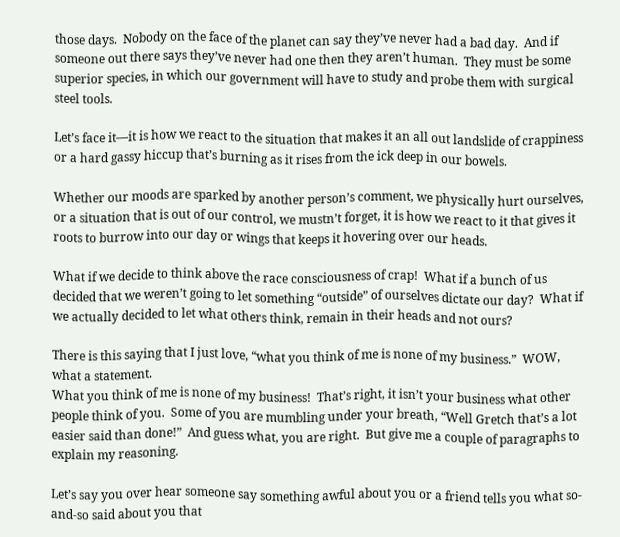those days.  Nobody on the face of the planet can say they’ve never had a bad day.  And if someone out there says they’ve never had one then they aren’t human.  They must be some superior species, in which our government will have to study and probe them with surgical steel tools.

Let’s face it—it is how we react to the situation that makes it an all out landslide of crappiness or a hard gassy hiccup that’s burning as it rises from the ick deep in our bowels.

Whether our moods are sparked by another person’s comment, we physically hurt ourselves, or a situation that is out of our control, we mustn’t forget, it is how we react to it that gives it roots to burrow into our day or wings that keeps it hovering over our heads.

What if we decide to think above the race consciousness of crap!  What if a bunch of us decided that we weren’t going to let something “outside” of ourselves dictate our day?  What if we actually decided to let what others think, remain in their heads and not ours?

There is this saying that I just love, “what you think of me is none of my business.”  WOW, what a statement.
What you think of me is none of my business!  That’s right, it isn’t your business what other people think of you.  Some of you are mumbling under your breath, “Well Gretch that’s a lot easier said than done!”  And guess what, you are right.  But give me a couple of paragraphs to explain my reasoning.

Let’s say you over hear someone say something awful about you or a friend tells you what so-and-so said about you that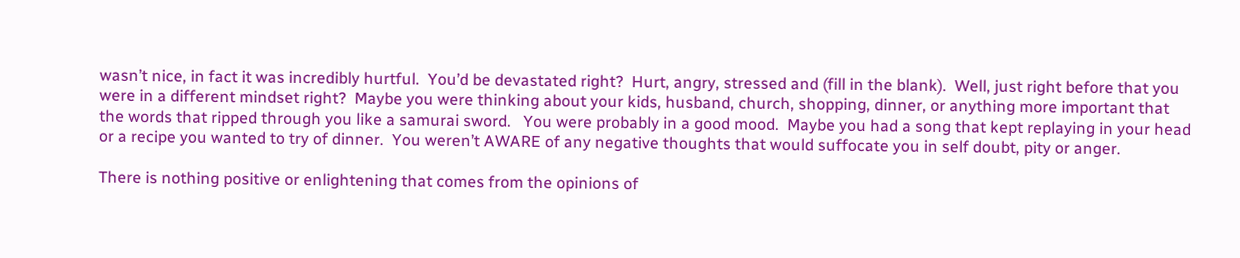wasn’t nice, in fact it was incredibly hurtful.  You’d be devastated right?  Hurt, angry, stressed and (fill in the blank).  Well, just right before that you were in a different mindset right?  Maybe you were thinking about your kids, husband, church, shopping, dinner, or anything more important that the words that ripped through you like a samurai sword.   You were probably in a good mood.  Maybe you had a song that kept replaying in your head or a recipe you wanted to try of dinner.  You weren’t AWARE of any negative thoughts that would suffocate you in self doubt, pity or anger.

There is nothing positive or enlightening that comes from the opinions of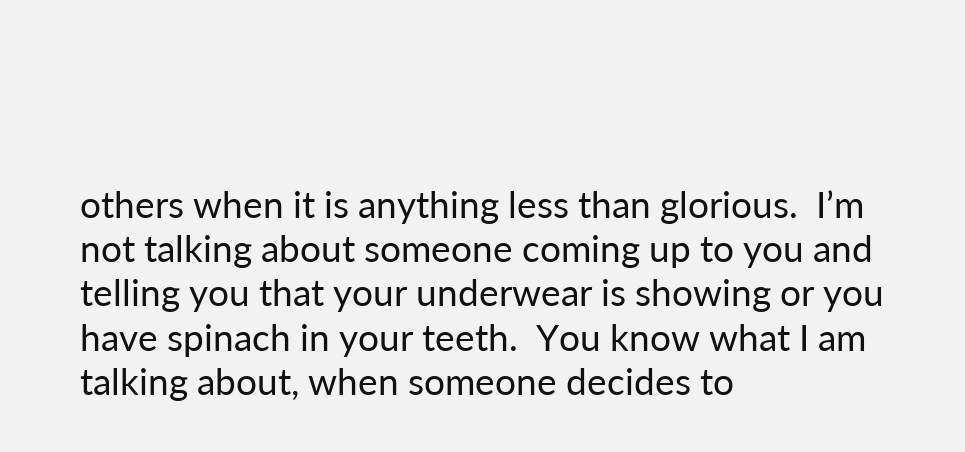others when it is anything less than glorious.  I’m not talking about someone coming up to you and telling you that your underwear is showing or you have spinach in your teeth.  You know what I am talking about, when someone decides to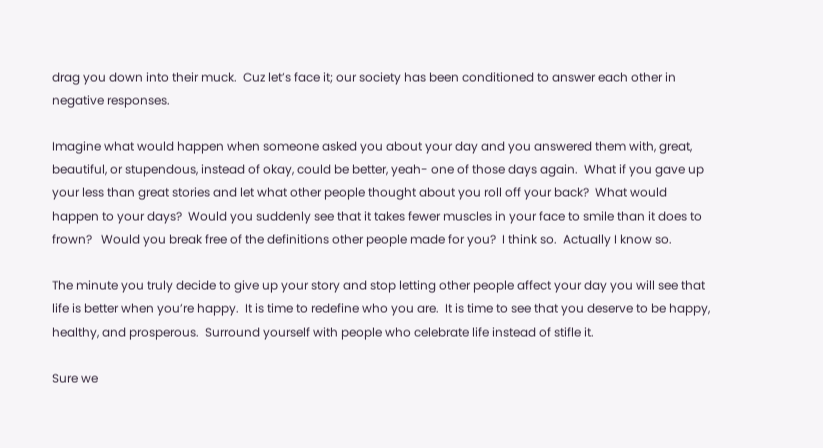drag you down into their muck.  Cuz let’s face it; our society has been conditioned to answer each other in negative responses.

Imagine what would happen when someone asked you about your day and you answered them with, great, beautiful, or stupendous, instead of okay, could be better, yeah- one of those days again.  What if you gave up your less than great stories and let what other people thought about you roll off your back?  What would happen to your days?  Would you suddenly see that it takes fewer muscles in your face to smile than it does to frown?   Would you break free of the definitions other people made for you?  I think so.  Actually I know so.

The minute you truly decide to give up your story and stop letting other people affect your day you will see that life is better when you’re happy.  It is time to redefine who you are.  It is time to see that you deserve to be happy, healthy, and prosperous.  Surround yourself with people who celebrate life instead of stifle it.

Sure we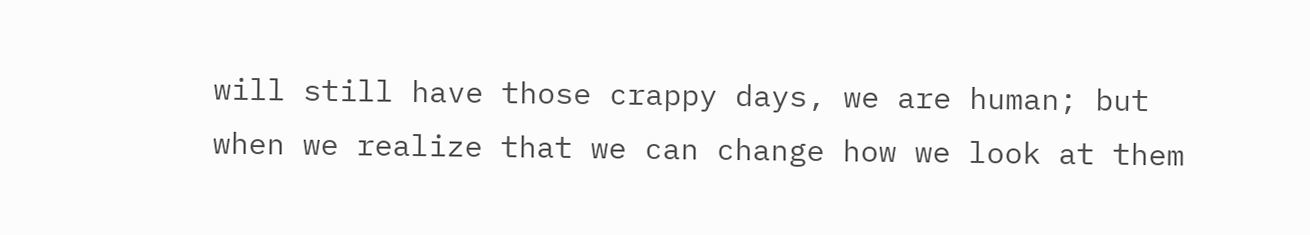will still have those crappy days, we are human; but when we realize that we can change how we look at them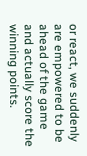or react, we suddenly are empowered to be ahead of the game and actually score the winning points.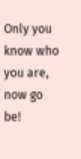Only you know who you are, now go be!